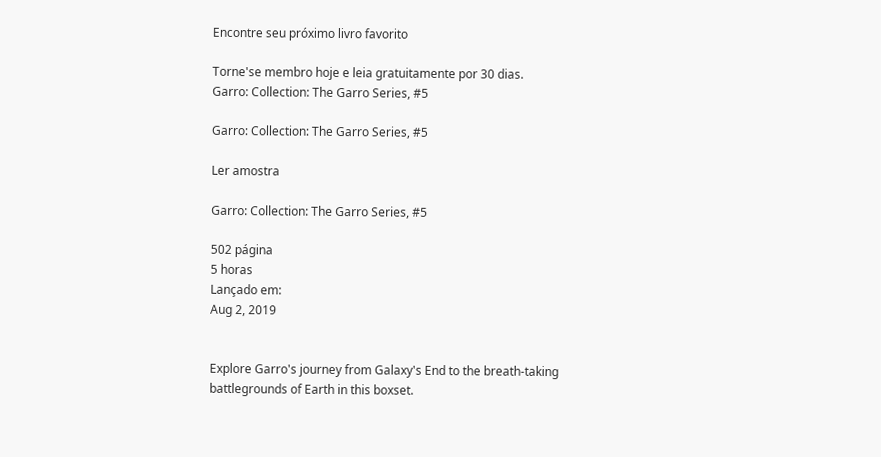Encontre seu próximo livro favorito

Torne'se membro hoje e leia gratuitamente por 30 dias.
Garro: Collection: The Garro Series, #5

Garro: Collection: The Garro Series, #5

Ler amostra

Garro: Collection: The Garro Series, #5

502 página
5 horas
Lançado em:
Aug 2, 2019


Explore Garro's journey from Galaxy's End to the breath-taking battlegrounds of Earth in this boxset.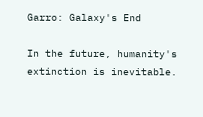Garro: Galaxy's End

In the future, humanity's extinction is inevitable.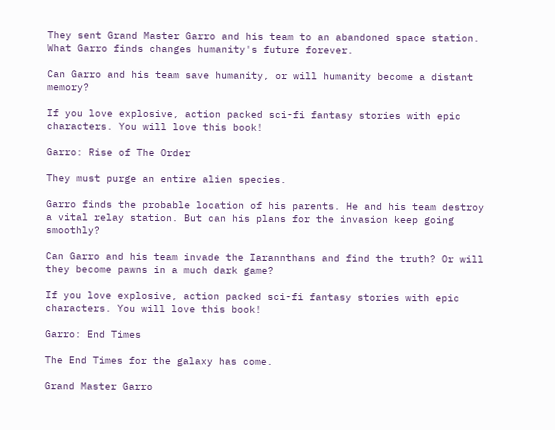They sent Grand Master Garro and his team to an abandoned space station. What Garro finds changes humanity's future forever.

Can Garro and his team save humanity, or will humanity become a distant memory?

If you love explosive, action packed sci-fi fantasy stories with epic characters. You will love this book!

Garro: Rise of The Order

They must purge an entire alien species.

Garro finds the probable location of his parents. He and his team destroy a vital relay station. But can his plans for the invasion keep going smoothly?

Can Garro and his team invade the Iarannthans and find the truth? Or will they become pawns in a much dark game?

If you love explosive, action packed sci-fi fantasy stories with epic characters. You will love this book!

Garro: End Times

The End Times for the galaxy has come.

Grand Master Garro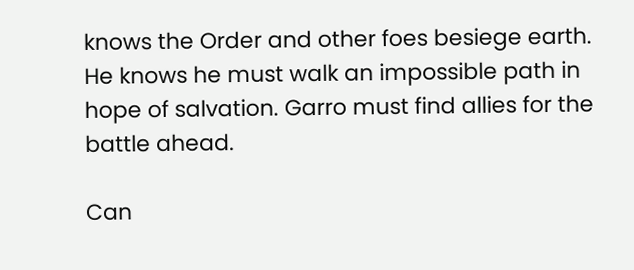knows the Order and other foes besiege earth. He knows he must walk an impossible path in hope of salvation. Garro must find allies for the battle ahead.

Can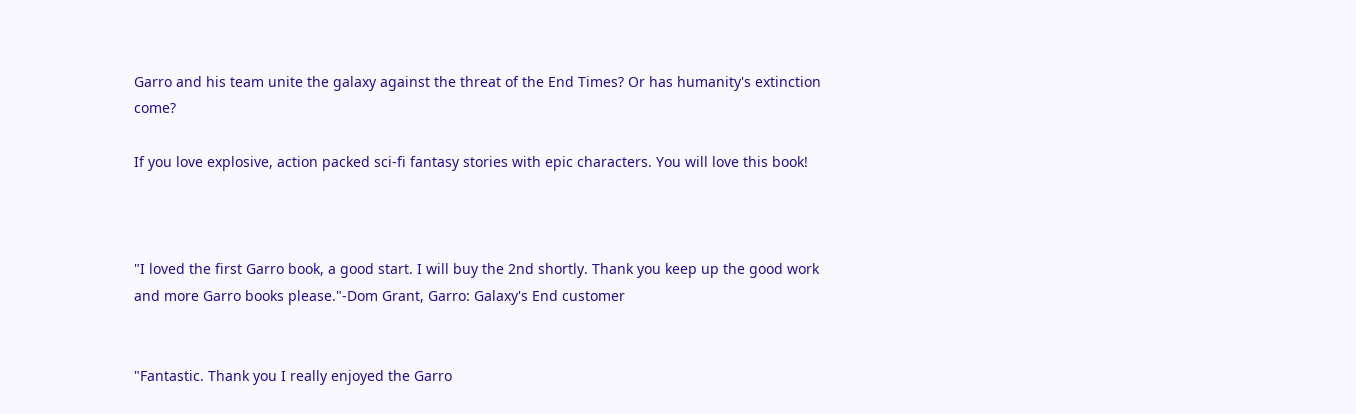Garro and his team unite the galaxy against the threat of the End Times? Or has humanity's extinction come?

If you love explosive, action packed sci-fi fantasy stories with epic characters. You will love this book!



"I loved the first Garro book, a good start. I will buy the 2nd shortly. Thank you keep up the good work and more Garro books please."-Dom Grant, Garro: Galaxy's End customer


"Fantastic. Thank you I really enjoyed the Garro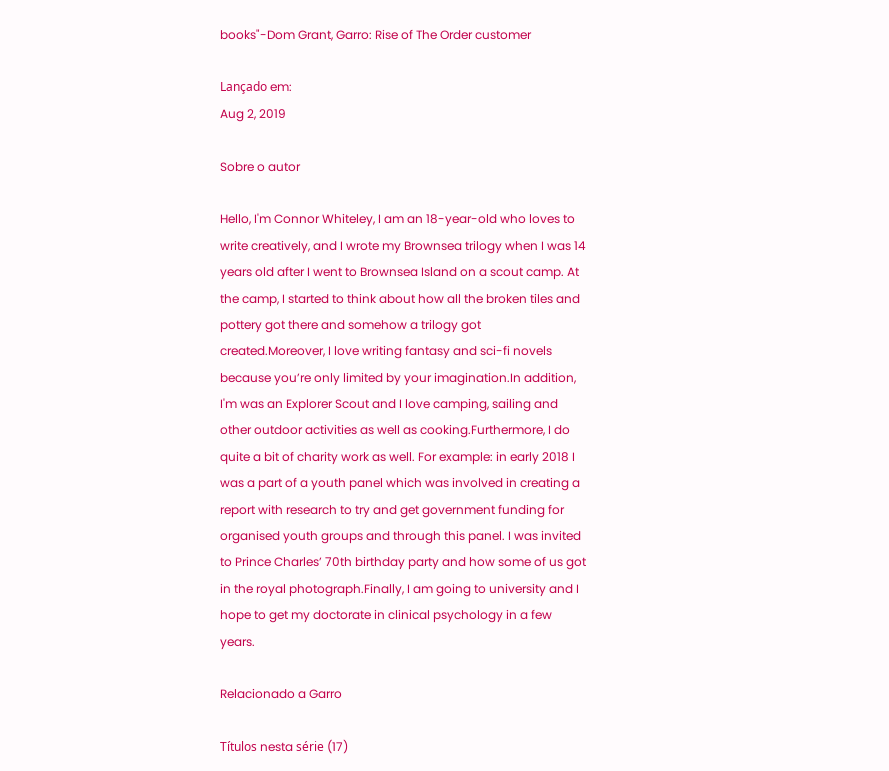books"-Dom Grant, Garro: Rise of The Order customer

Lançado em:
Aug 2, 2019

Sobre o autor

Hello, I'm Connor Whiteley, I am an 18-year-old who loves to write creatively, and I wrote my Brownsea trilogy when I was 14 years old after I went to Brownsea Island on a scout camp. At the camp, I started to think about how all the broken tiles and pottery got there and somehow a trilogy got created.Moreover, I love writing fantasy and sci-fi novels because you’re only limited by your imagination.In addition, I'm was an Explorer Scout and I love camping, sailing and other outdoor activities as well as cooking.Furthermore, I do quite a bit of charity work as well. For example: in early 2018 I was a part of a youth panel which was involved in creating a report with research to try and get government funding for organised youth groups and through this panel. I was invited to Prince Charles’ 70th birthday party and how some of us got in the royal photograph.Finally, I am going to university and I hope to get my doctorate in clinical psychology in a few years.

Relacionado a Garro

Títulos nesta série (17)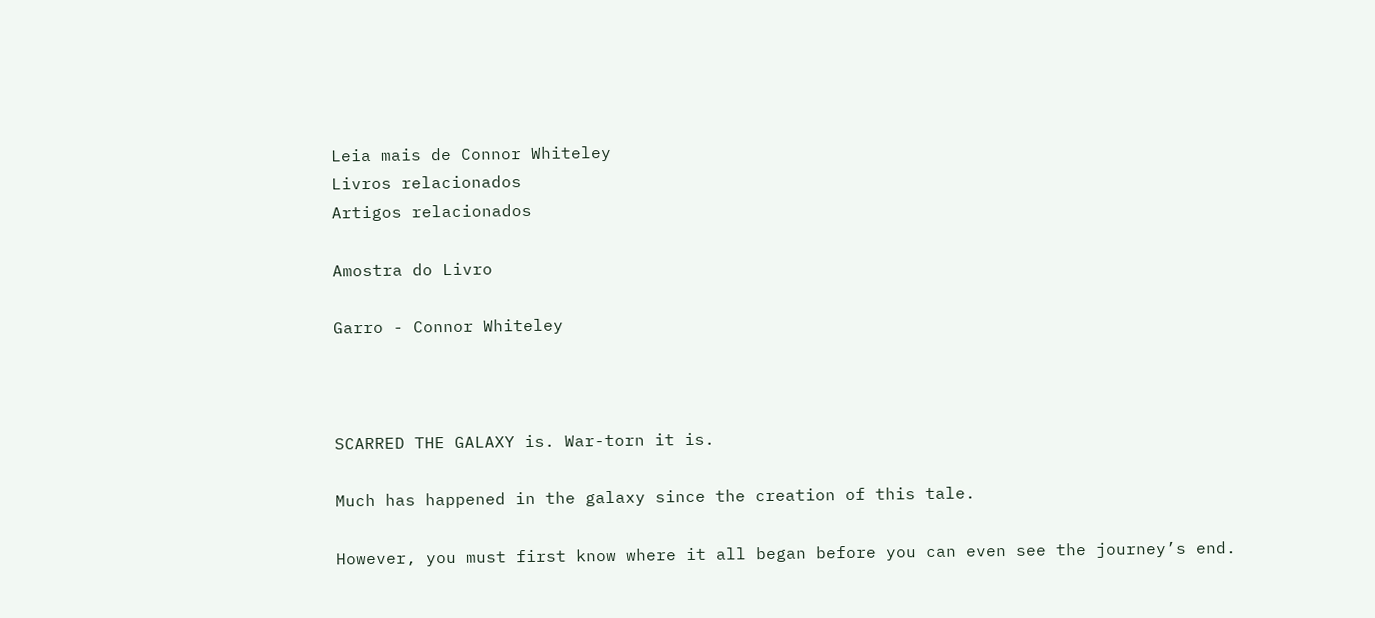Leia mais de Connor Whiteley
Livros relacionados
Artigos relacionados

Amostra do Livro

Garro - Connor Whiteley



SCARRED THE GALAXY is. War-torn it is.

Much has happened in the galaxy since the creation of this tale.

However, you must first know where it all began before you can even see the journey’s end.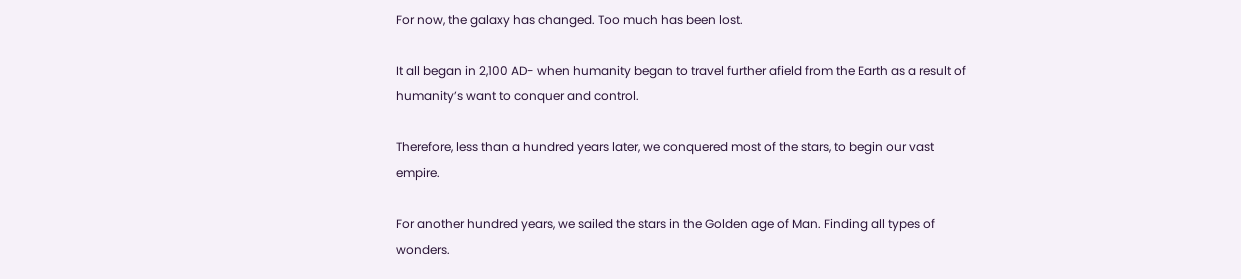For now, the galaxy has changed. Too much has been lost.

It all began in 2,100 AD- when humanity began to travel further afield from the Earth as a result of humanity’s want to conquer and control.

Therefore, less than a hundred years later, we conquered most of the stars, to begin our vast empire.

For another hundred years, we sailed the stars in the Golden age of Man. Finding all types of wonders.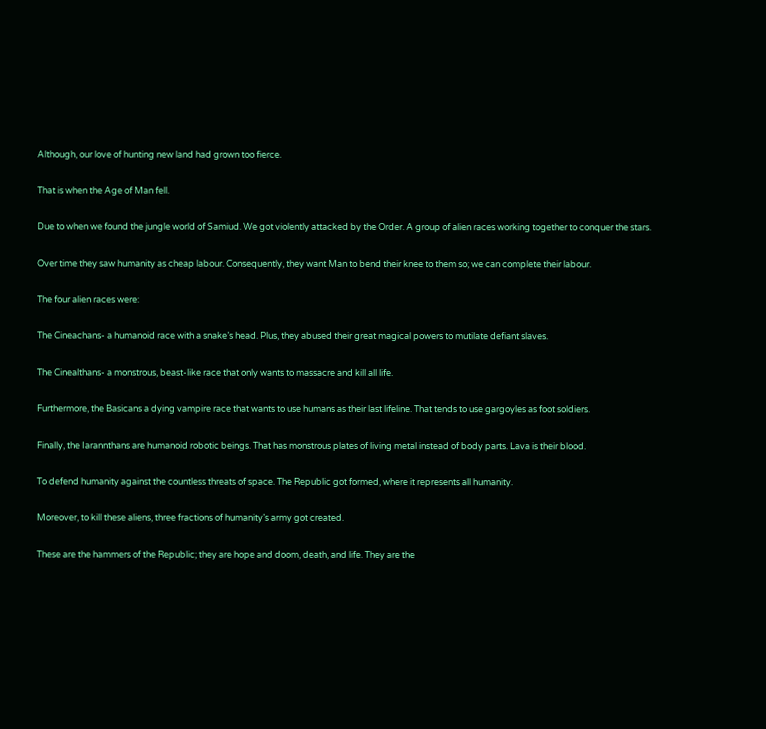Although, our love of hunting new land had grown too fierce.

That is when the Age of Man fell.

Due to when we found the jungle world of Samiud. We got violently attacked by the Order. A group of alien races working together to conquer the stars.

Over time they saw humanity as cheap labour. Consequently, they want Man to bend their knee to them so; we can complete their labour.

The four alien races were:

The Cineachans- a humanoid race with a snake’s head. Plus, they abused their great magical powers to mutilate defiant slaves.

The Cinealthans- a monstrous, beast-like race that only wants to massacre and kill all life.

Furthermore, the Basicans a dying vampire race that wants to use humans as their last lifeline. That tends to use gargoyles as foot soldiers.

Finally, the Iarannthans are humanoid robotic beings. That has monstrous plates of living metal instead of body parts. Lava is their blood.

To defend humanity against the countless threats of space. The Republic got formed, where it represents all humanity.

Moreover, to kill these aliens, three fractions of humanity’s army got created.

These are the hammers of the Republic; they are hope and doom, death, and life. They are the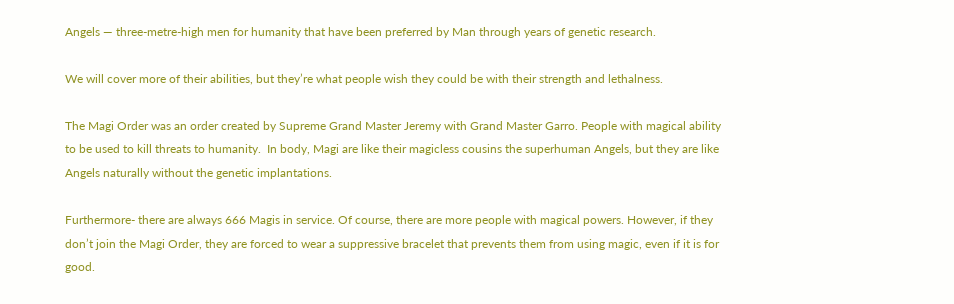Angels — three-metre-high men for humanity that have been preferred by Man through years of genetic research.

We will cover more of their abilities, but they’re what people wish they could be with their strength and lethalness.

The Magi Order was an order created by Supreme Grand Master Jeremy with Grand Master Garro. People with magical ability to be used to kill threats to humanity.  In body, Magi are like their magicless cousins the superhuman Angels, but they are like Angels naturally without the genetic implantations.

Furthermore- there are always 666 Magis in service. Of course, there are more people with magical powers. However, if they don’t join the Magi Order, they are forced to wear a suppressive bracelet that prevents them from using magic, even if it is for good.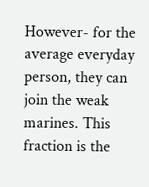However- for the average everyday person, they can join the weak marines. This fraction is the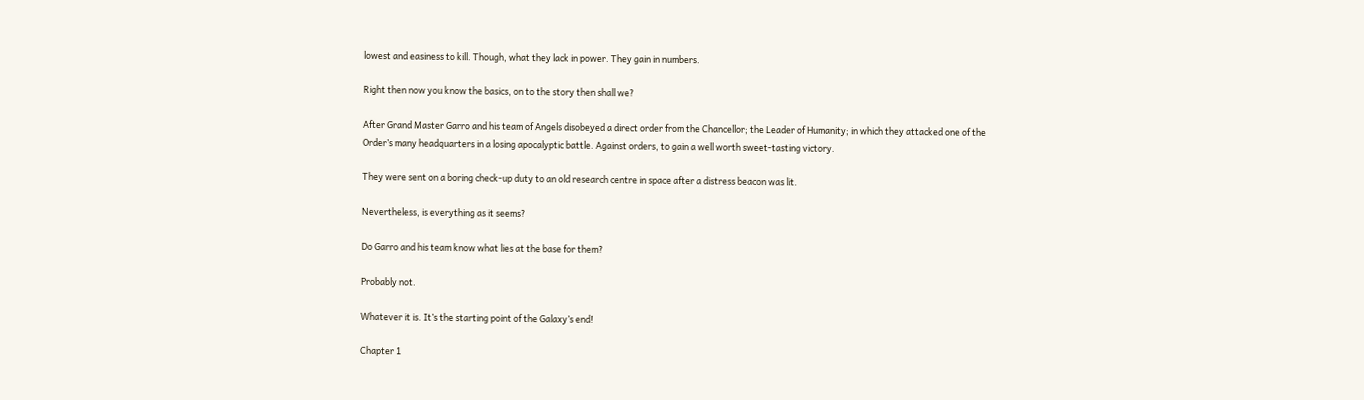lowest and easiness to kill. Though, what they lack in power. They gain in numbers.

Right then now you know the basics, on to the story then shall we?

After Grand Master Garro and his team of Angels disobeyed a direct order from the Chancellor; the Leader of Humanity; in which they attacked one of the Order’s many headquarters in a losing apocalyptic battle. Against orders, to gain a well worth sweet-tasting victory.

They were sent on a boring check-up duty to an old research centre in space after a distress beacon was lit.

Nevertheless, is everything as it seems?

Do Garro and his team know what lies at the base for them?

Probably not.

Whatever it is. It’s the starting point of the Galaxy’s end!

Chapter 1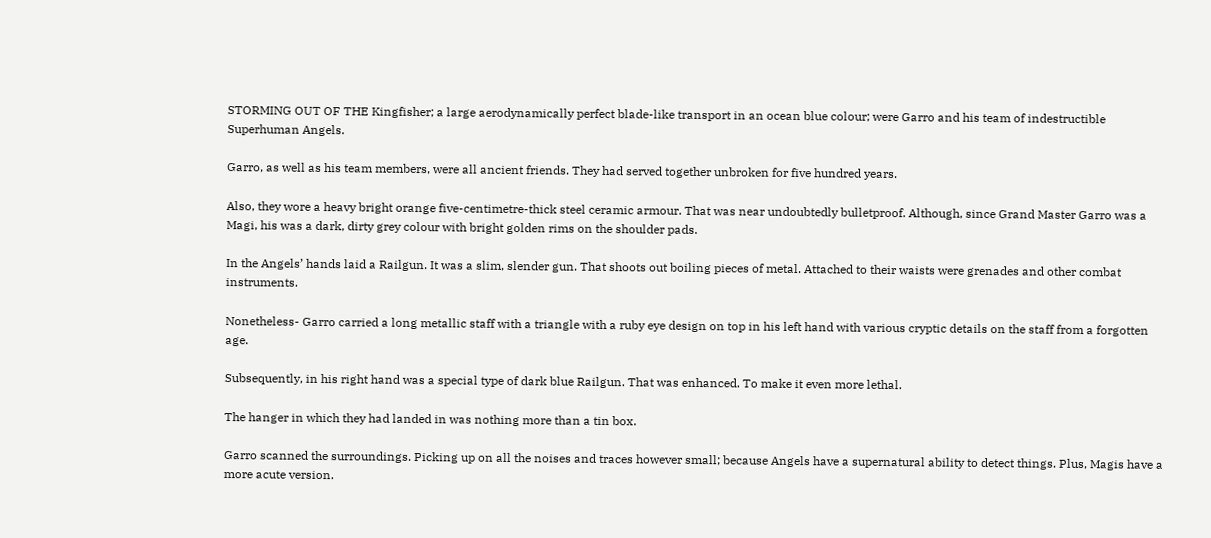STORMING OUT OF THE Kingfisher; a large aerodynamically perfect blade-like transport in an ocean blue colour; were Garro and his team of indestructible Superhuman Angels.

Garro, as well as his team members, were all ancient friends. They had served together unbroken for five hundred years.

Also, they wore a heavy bright orange five-centimetre-thick steel ceramic armour. That was near undoubtedly bulletproof. Although, since Grand Master Garro was a Magi, his was a dark, dirty grey colour with bright golden rims on the shoulder pads.

In the Angels’ hands laid a Railgun. It was a slim, slender gun. That shoots out boiling pieces of metal. Attached to their waists were grenades and other combat instruments.

Nonetheless- Garro carried a long metallic staff with a triangle with a ruby eye design on top in his left hand with various cryptic details on the staff from a forgotten age.

Subsequently, in his right hand was a special type of dark blue Railgun. That was enhanced. To make it even more lethal.

The hanger in which they had landed in was nothing more than a tin box.

Garro scanned the surroundings. Picking up on all the noises and traces however small; because Angels have a supernatural ability to detect things. Plus, Magis have a more acute version.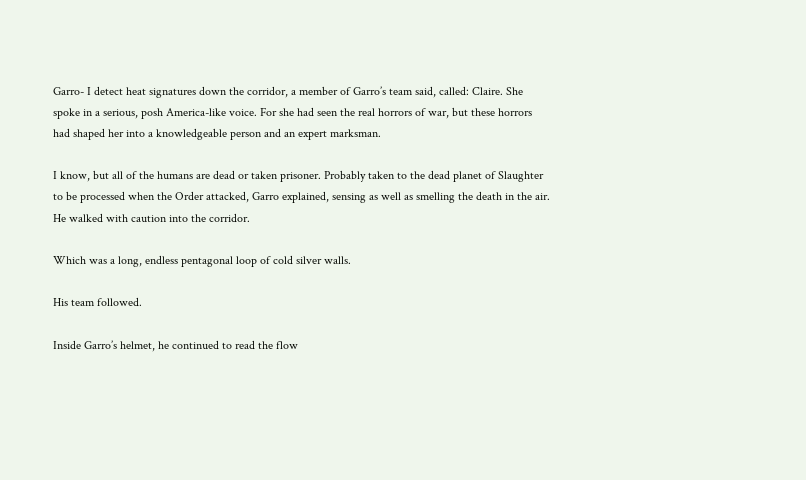Garro- I detect heat signatures down the corridor, a member of Garro’s team said, called: Claire. She spoke in a serious, posh America-like voice. For she had seen the real horrors of war, but these horrors had shaped her into a knowledgeable person and an expert marksman.

I know, but all of the humans are dead or taken prisoner. Probably taken to the dead planet of Slaughter to be processed when the Order attacked, Garro explained, sensing as well as smelling the death in the air. He walked with caution into the corridor.

Which was a long, endless pentagonal loop of cold silver walls.

His team followed.

Inside Garro’s helmet, he continued to read the flow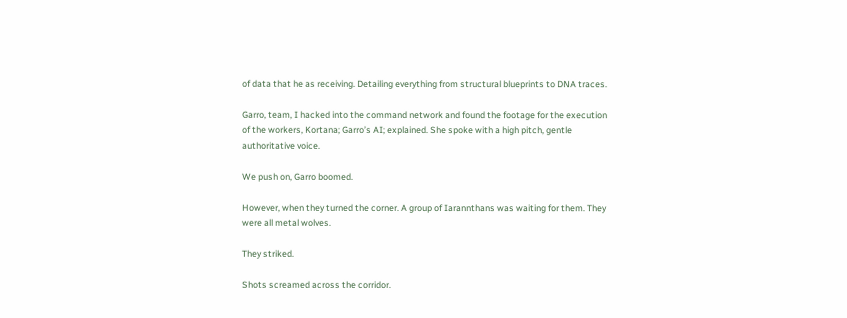of data that he as receiving. Detailing everything from structural blueprints to DNA traces.

Garro, team, I hacked into the command network and found the footage for the execution of the workers, Kortana; Garro’s AI; explained. She spoke with a high pitch, gentle authoritative voice.

We push on, Garro boomed.

However, when they turned the corner. A group of Iarannthans was waiting for them. They were all metal wolves.

They striked.

Shots screamed across the corridor.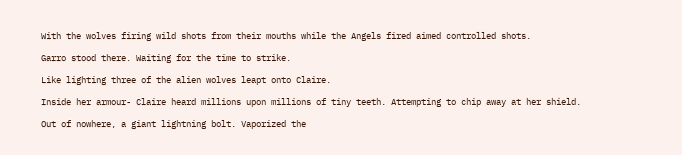With the wolves firing wild shots from their mouths while the Angels fired aimed controlled shots.

Garro stood there. Waiting for the time to strike.

Like lighting three of the alien wolves leapt onto Claire.

Inside her armour- Claire heard millions upon millions of tiny teeth. Attempting to chip away at her shield.

Out of nowhere, a giant lightning bolt. Vaporized the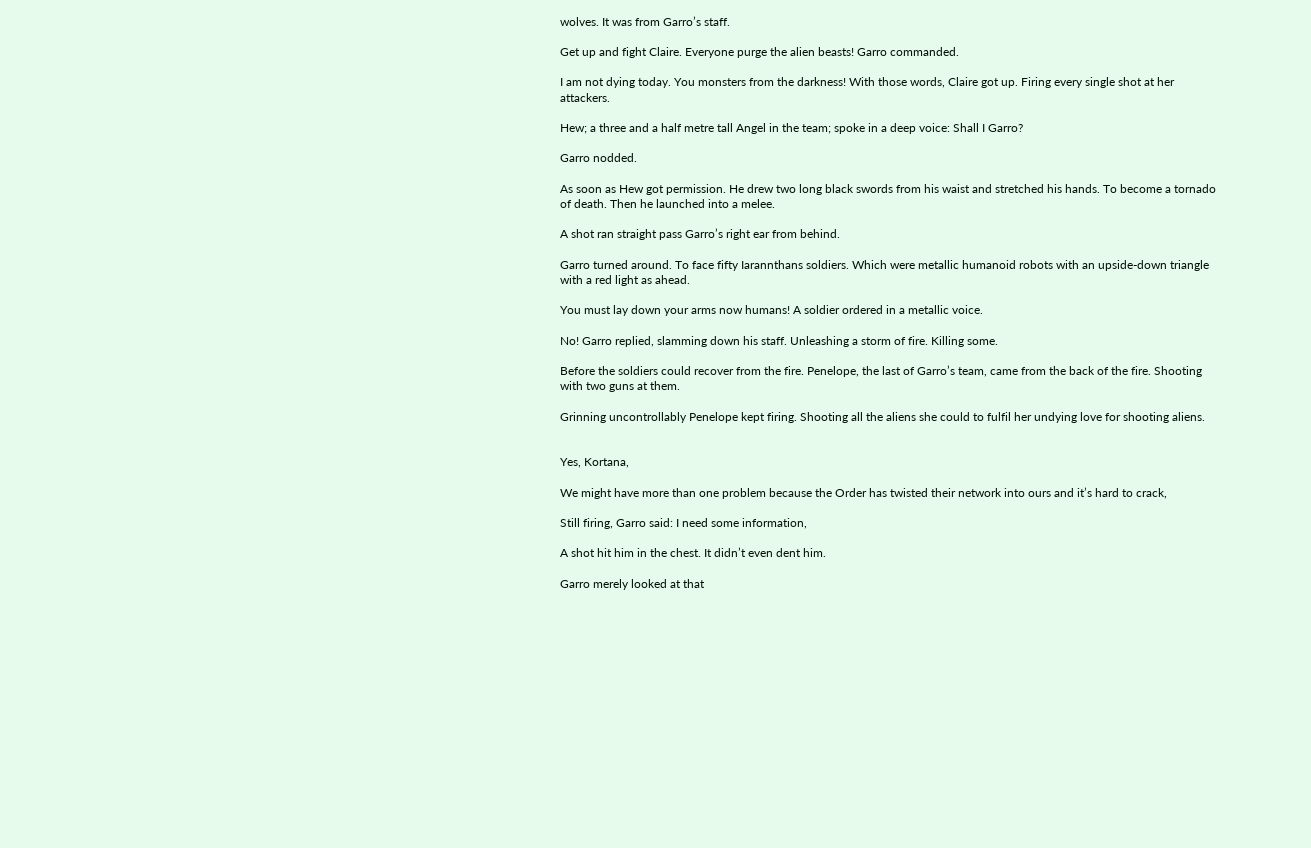wolves. It was from Garro’s staff.

Get up and fight Claire. Everyone purge the alien beasts! Garro commanded.

I am not dying today. You monsters from the darkness! With those words, Claire got up. Firing every single shot at her attackers.

Hew; a three and a half metre tall Angel in the team; spoke in a deep voice: Shall I Garro?

Garro nodded.

As soon as Hew got permission. He drew two long black swords from his waist and stretched his hands. To become a tornado of death. Then he launched into a melee.

A shot ran straight pass Garro’s right ear from behind.

Garro turned around. To face fifty Iarannthans soldiers. Which were metallic humanoid robots with an upside-down triangle with a red light as ahead.

You must lay down your arms now humans! A soldier ordered in a metallic voice.

No! Garro replied, slamming down his staff. Unleashing a storm of fire. Killing some.

Before the soldiers could recover from the fire. Penelope, the last of Garro’s team, came from the back of the fire. Shooting with two guns at them.

Grinning uncontrollably Penelope kept firing. Shooting all the aliens she could to fulfil her undying love for shooting aliens.


Yes, Kortana,

We might have more than one problem because the Order has twisted their network into ours and it’s hard to crack,

Still firing, Garro said: I need some information,

A shot hit him in the chest. It didn’t even dent him.

Garro merely looked at that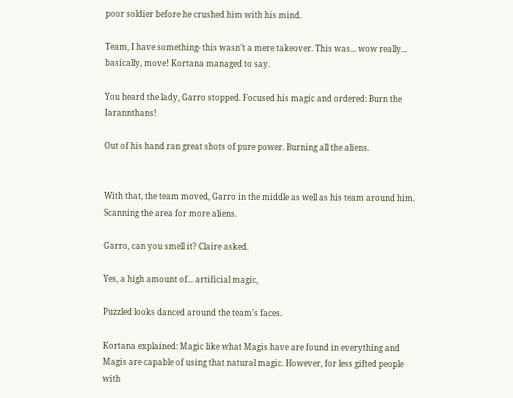poor soldier before he crushed him with his mind.

Team, I have something- this wasn’t a mere takeover. This was... wow really... basically, move! Kortana managed to say.

You heard the lady, Garro stopped. Focused his magic and ordered: Burn the Iarannthans!

Out of his hand ran great shots of pure power. Burning all the aliens.


With that, the team moved, Garro in the middle as well as his team around him. Scanning the area for more aliens.

Garro, can you smell it? Claire asked.

Yes, a high amount of... artificial magic,

Puzzled looks danced around the team’s faces.

Kortana explained: Magic like what Magis have are found in everything and Magis are capable of using that natural magic. However, for less gifted people with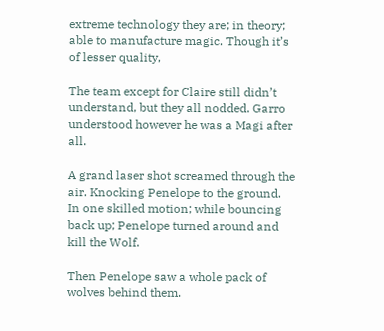extreme technology they are; in theory; able to manufacture magic. Though it’s of lesser quality,

The team except for Claire still didn’t understand, but they all nodded. Garro understood however he was a Magi after all.

A grand laser shot screamed through the air. Knocking Penelope to the ground. In one skilled motion; while bouncing back up; Penelope turned around and kill the Wolf.

Then Penelope saw a whole pack of wolves behind them.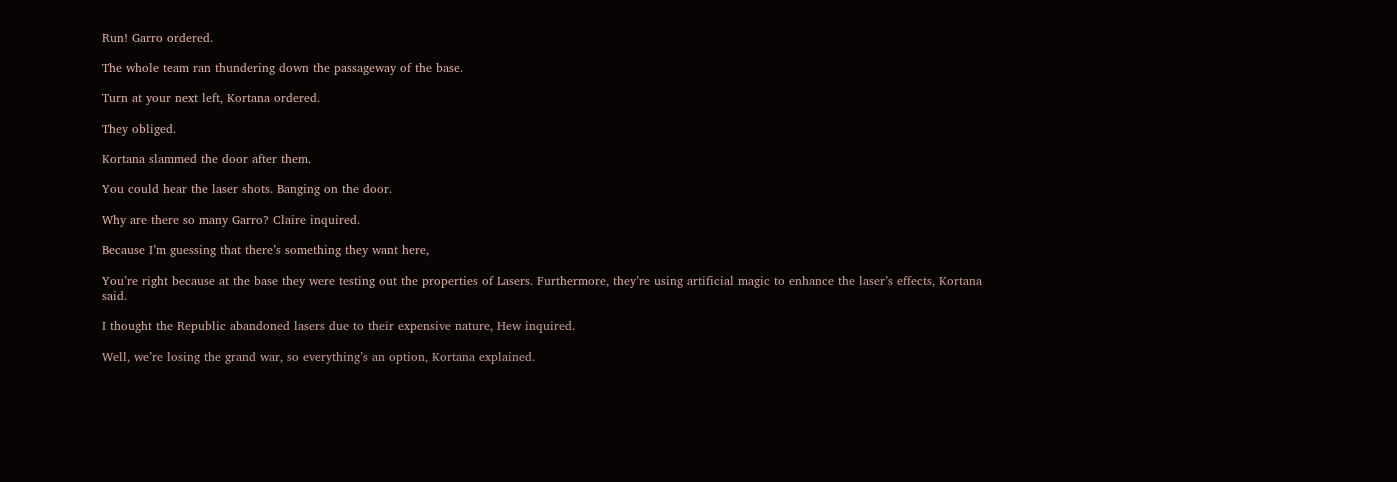Run! Garro ordered.

The whole team ran thundering down the passageway of the base.

Turn at your next left, Kortana ordered.

They obliged.

Kortana slammed the door after them.

You could hear the laser shots. Banging on the door.

Why are there so many Garro? Claire inquired.

Because I’m guessing that there’s something they want here,

You’re right because at the base they were testing out the properties of Lasers. Furthermore, they’re using artificial magic to enhance the laser’s effects, Kortana said.

I thought the Republic abandoned lasers due to their expensive nature, Hew inquired.

Well, we’re losing the grand war, so everything’s an option, Kortana explained.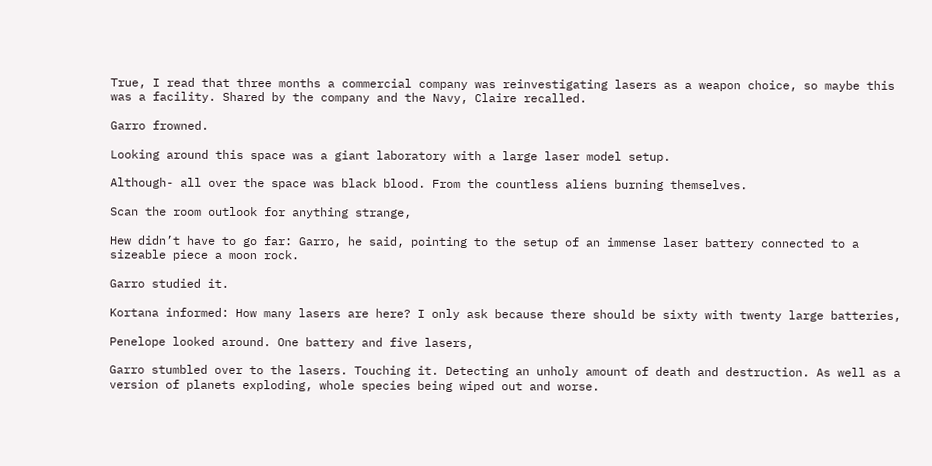True, I read that three months a commercial company was reinvestigating lasers as a weapon choice, so maybe this was a facility. Shared by the company and the Navy, Claire recalled.

Garro frowned.

Looking around this space was a giant laboratory with a large laser model setup.

Although- all over the space was black blood. From the countless aliens burning themselves.

Scan the room outlook for anything strange,

Hew didn’t have to go far: Garro, he said, pointing to the setup of an immense laser battery connected to a sizeable piece a moon rock.

Garro studied it.

Kortana informed: How many lasers are here? I only ask because there should be sixty with twenty large batteries,

Penelope looked around. One battery and five lasers,

Garro stumbled over to the lasers. Touching it. Detecting an unholy amount of death and destruction. As well as a version of planets exploding, whole species being wiped out and worse.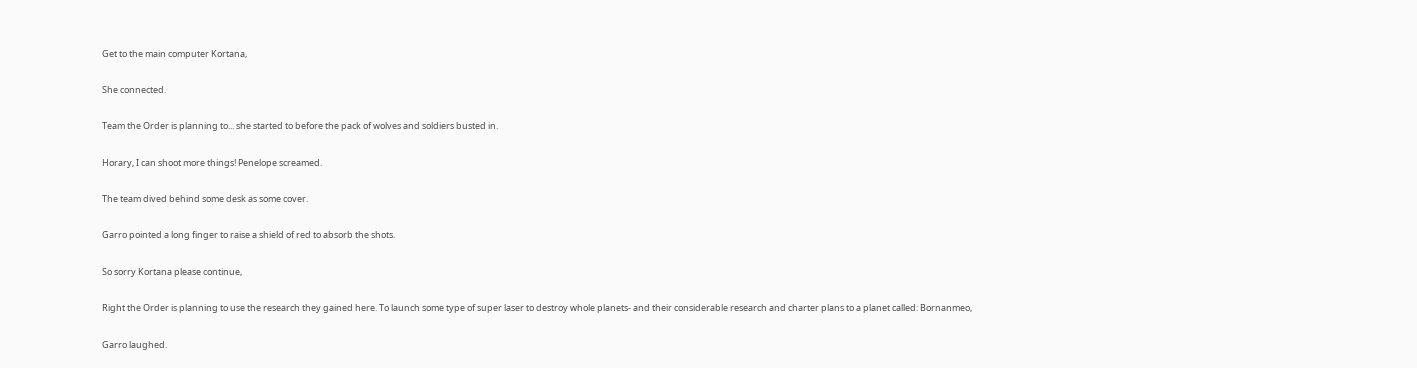Get to the main computer Kortana,

She connected.

Team the Order is planning to... she started to before the pack of wolves and soldiers busted in.

Horary, I can shoot more things! Penelope screamed.

The team dived behind some desk as some cover.

Garro pointed a long finger to raise a shield of red to absorb the shots.

So sorry Kortana please continue,

Right the Order is planning to use the research they gained here. To launch some type of super laser to destroy whole planets- and their considerable research and charter plans to a planet called: Bornanmeo,

Garro laughed.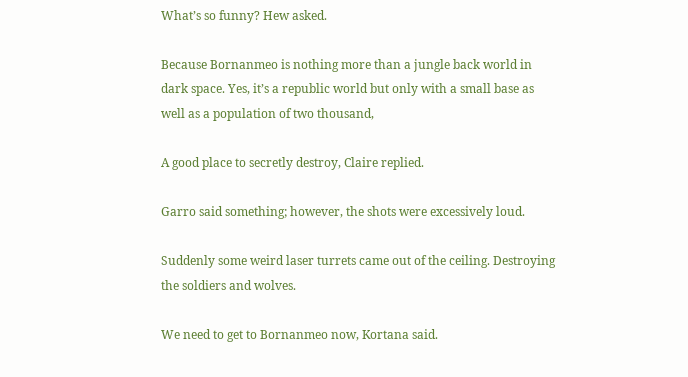What’s so funny? Hew asked.

Because Bornanmeo is nothing more than a jungle back world in dark space. Yes, it’s a republic world but only with a small base as well as a population of two thousand,

A good place to secretly destroy, Claire replied.

Garro said something; however, the shots were excessively loud.

Suddenly some weird laser turrets came out of the ceiling. Destroying the soldiers and wolves.

We need to get to Bornanmeo now, Kortana said.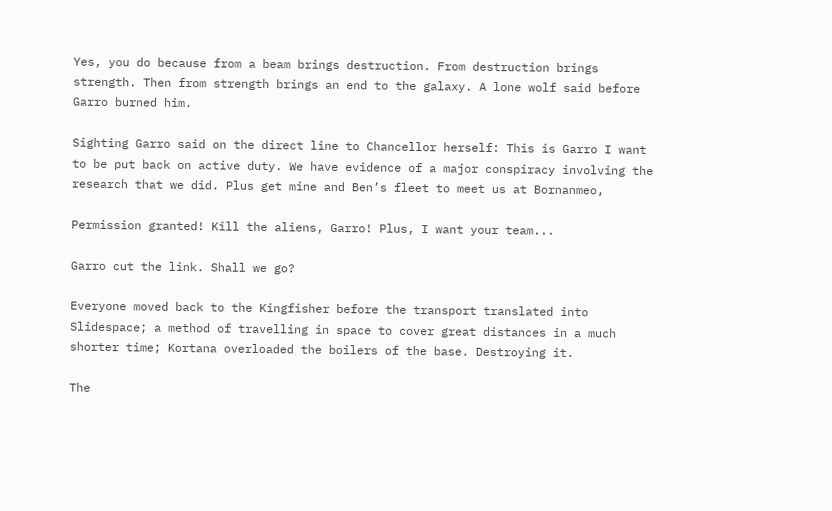Yes, you do because from a beam brings destruction. From destruction brings strength. Then from strength brings an end to the galaxy. A lone wolf said before Garro burned him.

Sighting Garro said on the direct line to Chancellor herself: This is Garro I want to be put back on active duty. We have evidence of a major conspiracy involving the research that we did. Plus get mine and Ben’s fleet to meet us at Bornanmeo,

Permission granted! Kill the aliens, Garro! Plus, I want your team...

Garro cut the link. Shall we go?

Everyone moved back to the Kingfisher before the transport translated into Slidespace; a method of travelling in space to cover great distances in a much shorter time; Kortana overloaded the boilers of the base. Destroying it.

The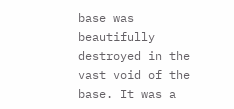base was beautifully destroyed in the vast void of the base. It was a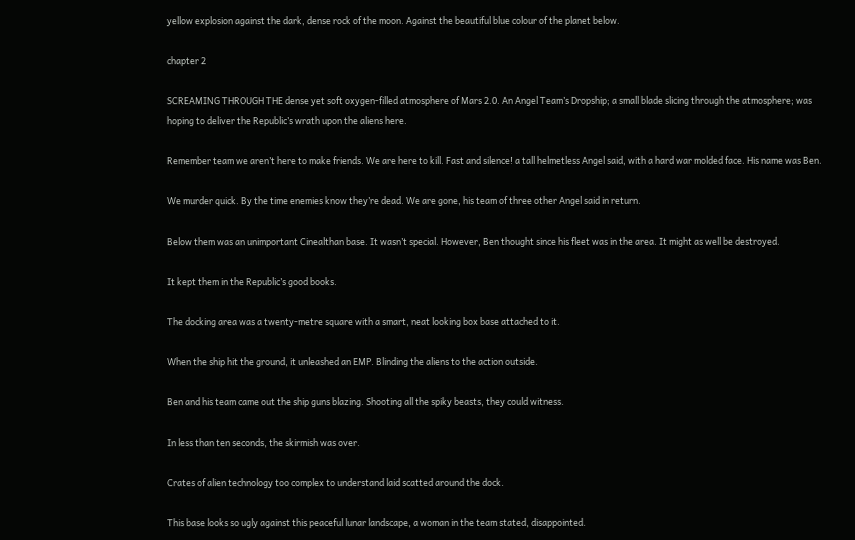yellow explosion against the dark, dense rock of the moon. Against the beautiful blue colour of the planet below.

chapter 2

SCREAMING THROUGH THE dense yet soft oxygen-filled atmosphere of Mars 2.0. An Angel Team’s Dropship; a small blade slicing through the atmosphere; was hoping to deliver the Republic’s wrath upon the aliens here.

Remember team we aren’t here to make friends. We are here to kill. Fast and silence! a tall helmetless Angel said, with a hard war molded face. His name was Ben.

We murder quick. By the time enemies know they’re dead. We are gone, his team of three other Angel said in return.

Below them was an unimportant Cinealthan base. It wasn’t special. However, Ben thought since his fleet was in the area. It might as well be destroyed.

It kept them in the Republic’s good books.

The docking area was a twenty-metre square with a smart, neat looking box base attached to it.

When the ship hit the ground, it unleashed an EMP. Blinding the aliens to the action outside.

Ben and his team came out the ship guns blazing. Shooting all the spiky beasts, they could witness.

In less than ten seconds, the skirmish was over.

Crates of alien technology too complex to understand laid scatted around the dock.

This base looks so ugly against this peaceful lunar landscape, a woman in the team stated, disappointed.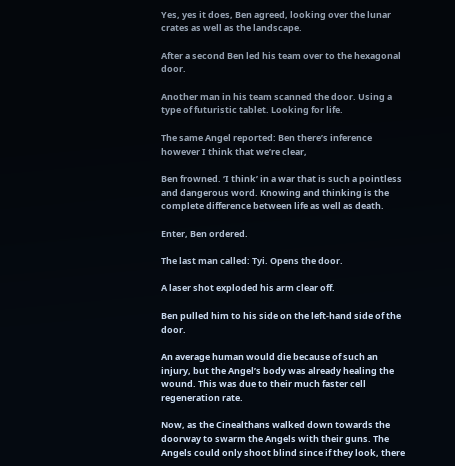Yes, yes it does, Ben agreed, looking over the lunar crates as well as the landscape.

After a second Ben led his team over to the hexagonal door.

Another man in his team scanned the door. Using a type of futuristic tablet. Looking for life.

The same Angel reported: Ben there’s inference however I think that we’re clear,

Ben frowned. ‘I think’ in a war that is such a pointless and dangerous word. Knowing and thinking is the complete difference between life as well as death.

Enter, Ben ordered.

The last man called: Tyi. Opens the door.

A laser shot exploded his arm clear off.

Ben pulled him to his side on the left-hand side of the door.

An average human would die because of such an injury, but the Angel’s body was already healing the wound. This was due to their much faster cell regeneration rate.

Now, as the Cinealthans walked down towards the doorway to swarm the Angels with their guns. The Angels could only shoot blind since if they look, there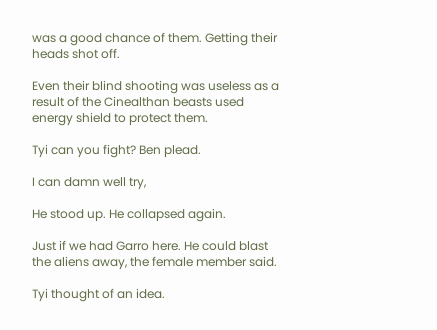was a good chance of them. Getting their heads shot off.

Even their blind shooting was useless as a result of the Cinealthan beasts used energy shield to protect them.

Tyi can you fight? Ben plead.

I can damn well try,

He stood up. He collapsed again.

Just if we had Garro here. He could blast the aliens away, the female member said.

Tyi thought of an idea.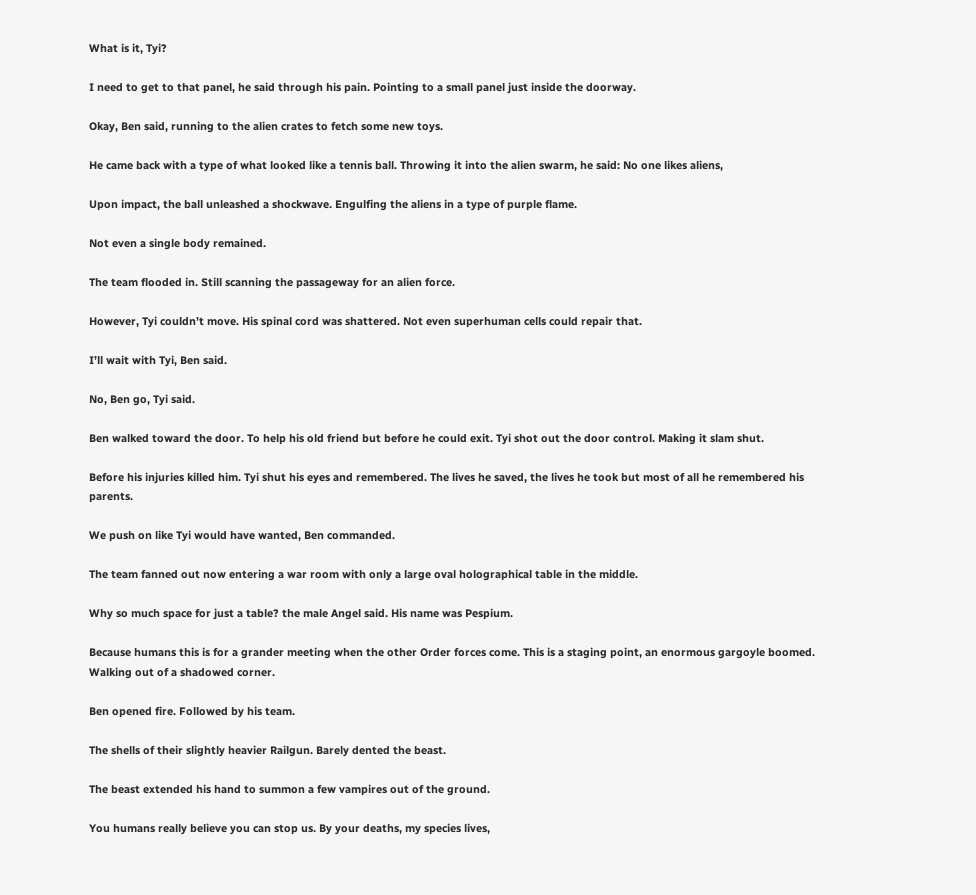What is it, Tyi?

I need to get to that panel, he said through his pain. Pointing to a small panel just inside the doorway.

Okay, Ben said, running to the alien crates to fetch some new toys.

He came back with a type of what looked like a tennis ball. Throwing it into the alien swarm, he said: No one likes aliens,

Upon impact, the ball unleashed a shockwave. Engulfing the aliens in a type of purple flame.

Not even a single body remained.

The team flooded in. Still scanning the passageway for an alien force.

However, Tyi couldn’t move. His spinal cord was shattered. Not even superhuman cells could repair that.

I’ll wait with Tyi, Ben said.

No, Ben go, Tyi said.

Ben walked toward the door. To help his old friend but before he could exit. Tyi shot out the door control. Making it slam shut.

Before his injuries killed him. Tyi shut his eyes and remembered. The lives he saved, the lives he took but most of all he remembered his parents.

We push on like Tyi would have wanted, Ben commanded.

The team fanned out now entering a war room with only a large oval holographical table in the middle.

Why so much space for just a table? the male Angel said. His name was Pespium.

Because humans this is for a grander meeting when the other Order forces come. This is a staging point, an enormous gargoyle boomed. Walking out of a shadowed corner.

Ben opened fire. Followed by his team.

The shells of their slightly heavier Railgun. Barely dented the beast.

The beast extended his hand to summon a few vampires out of the ground.

You humans really believe you can stop us. By your deaths, my species lives,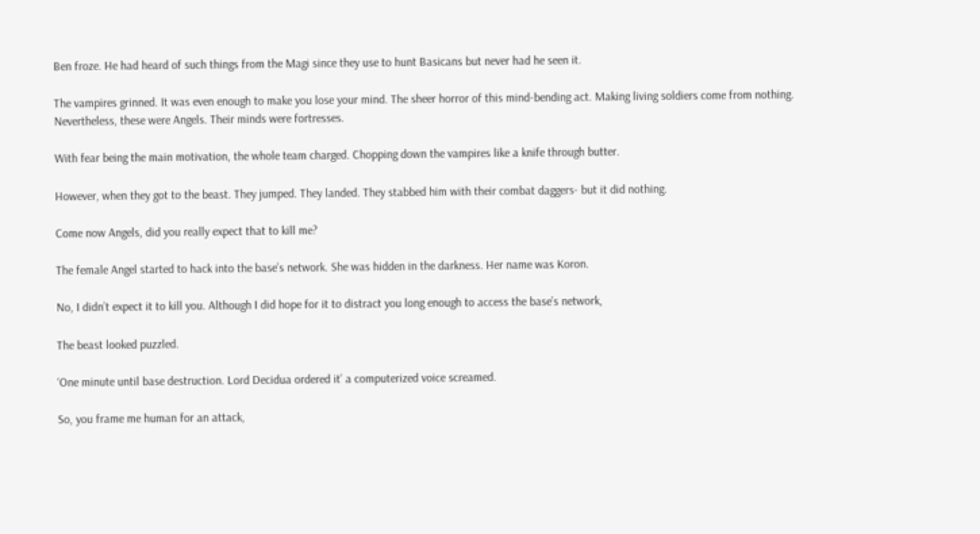Ben froze. He had heard of such things from the Magi since they use to hunt Basicans but never had he seen it.

The vampires grinned. It was even enough to make you lose your mind. The sheer horror of this mind-bending act. Making living soldiers come from nothing. Nevertheless, these were Angels. Their minds were fortresses.

With fear being the main motivation, the whole team charged. Chopping down the vampires like a knife through butter.

However, when they got to the beast. They jumped. They landed. They stabbed him with their combat daggers- but it did nothing.

Come now Angels, did you really expect that to kill me?

The female Angel started to hack into the base’s network. She was hidden in the darkness. Her name was Koron.

No, I didn’t expect it to kill you. Although I did hope for it to distract you long enough to access the base’s network,

The beast looked puzzled.

‘One minute until base destruction. Lord Decidua ordered it’ a computerized voice screamed.

So, you frame me human for an attack,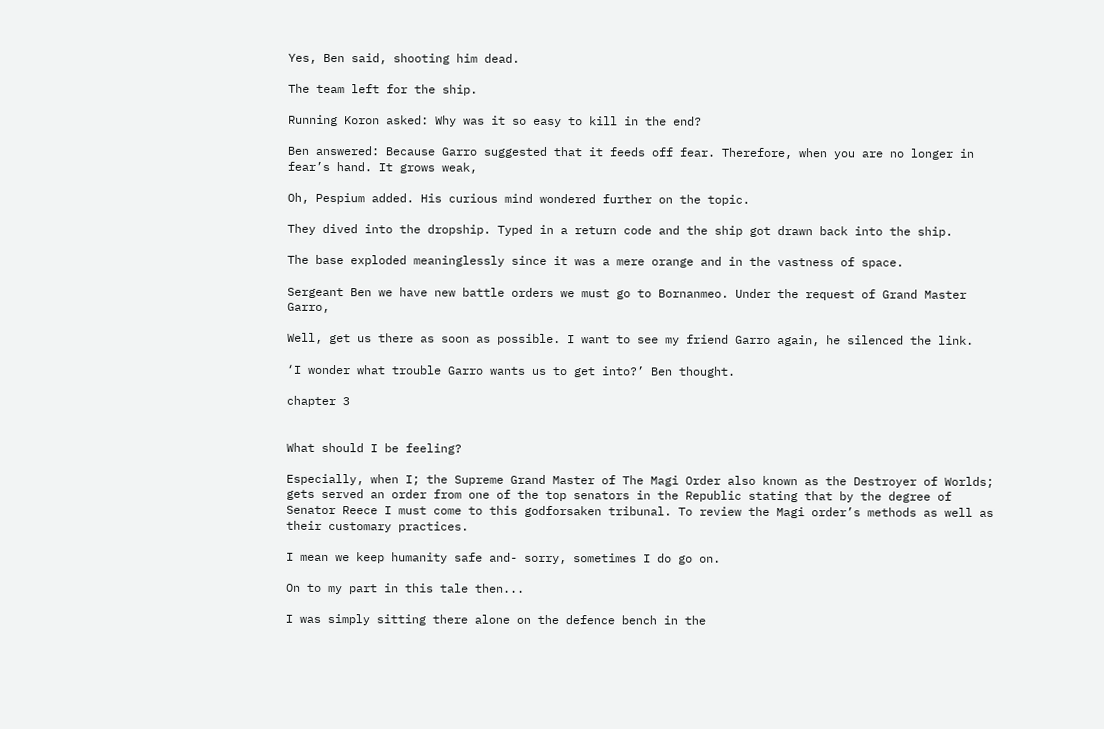Yes, Ben said, shooting him dead.

The team left for the ship.

Running Koron asked: Why was it so easy to kill in the end?

Ben answered: Because Garro suggested that it feeds off fear. Therefore, when you are no longer in fear’s hand. It grows weak,

Oh, Pespium added. His curious mind wondered further on the topic.

They dived into the dropship. Typed in a return code and the ship got drawn back into the ship.

The base exploded meaninglessly since it was a mere orange and in the vastness of space.

Sergeant Ben we have new battle orders we must go to Bornanmeo. Under the request of Grand Master Garro,

Well, get us there as soon as possible. I want to see my friend Garro again, he silenced the link.

‘I wonder what trouble Garro wants us to get into?’ Ben thought.

chapter 3


What should I be feeling?

Especially, when I; the Supreme Grand Master of The Magi Order also known as the Destroyer of Worlds; gets served an order from one of the top senators in the Republic stating that by the degree of Senator Reece I must come to this godforsaken tribunal. To review the Magi order’s methods as well as their customary practices.

I mean we keep humanity safe and- sorry, sometimes I do go on.

On to my part in this tale then...

I was simply sitting there alone on the defence bench in the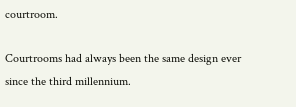courtroom.

Courtrooms had always been the same design ever since the third millennium.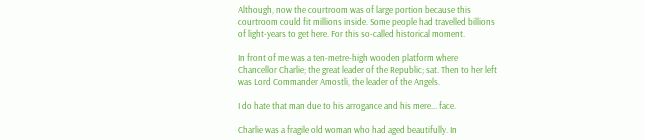Although, now the courtroom was of large portion because this courtroom could fit millions inside. Some people had travelled billions of light-years to get here. For this so-called historical moment.

In front of me was a ten-metre-high wooden platform where Chancellor Charlie; the great leader of the Republic; sat. Then to her left was Lord Commander Amostli, the leader of the Angels.

I do hate that man due to his arrogance and his mere... face.

Charlie was a fragile old woman who had aged beautifully. In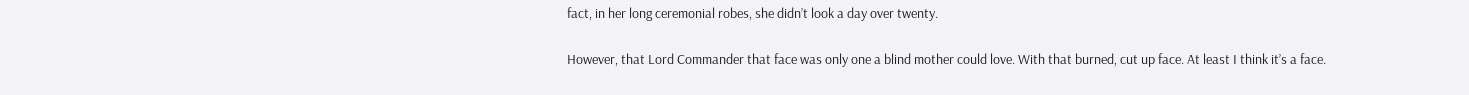fact, in her long ceremonial robes, she didn’t look a day over twenty.

However, that Lord Commander that face was only one a blind mother could love. With that burned, cut up face. At least I think it’s a face.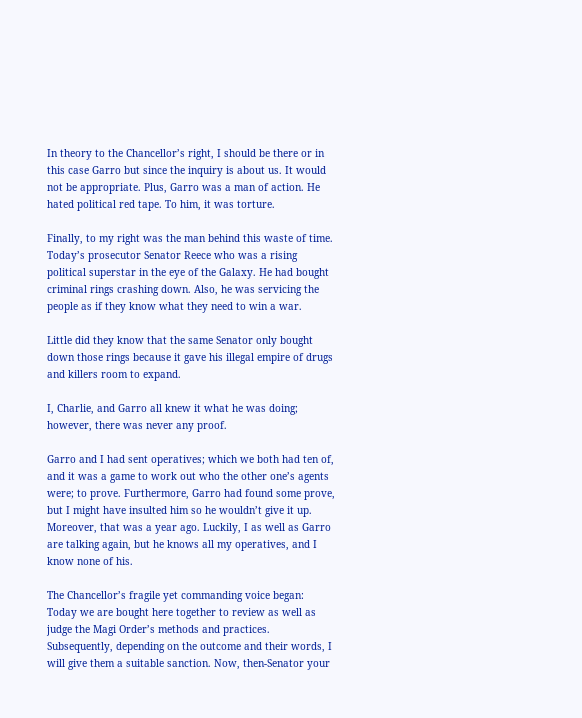In theory to the Chancellor’s right, I should be there or in this case Garro but since the inquiry is about us. It would not be appropriate. Plus, Garro was a man of action. He hated political red tape. To him, it was torture.

Finally, to my right was the man behind this waste of time. Today’s prosecutor Senator Reece who was a rising political superstar in the eye of the Galaxy. He had bought criminal rings crashing down. Also, he was servicing the people as if they know what they need to win a war.

Little did they know that the same Senator only bought down those rings because it gave his illegal empire of drugs and killers room to expand.

I, Charlie, and Garro all knew it what he was doing; however, there was never any proof.

Garro and I had sent operatives; which we both had ten of, and it was a game to work out who the other one’s agents were; to prove. Furthermore, Garro had found some prove, but I might have insulted him so he wouldn’t give it up. Moreover, that was a year ago. Luckily, I as well as Garro are talking again, but he knows all my operatives, and I know none of his.

The Chancellor’s fragile yet commanding voice began: Today we are bought here together to review as well as judge the Magi Order’s methods and practices. Subsequently, depending on the outcome and their words, I will give them a suitable sanction. Now, then-Senator your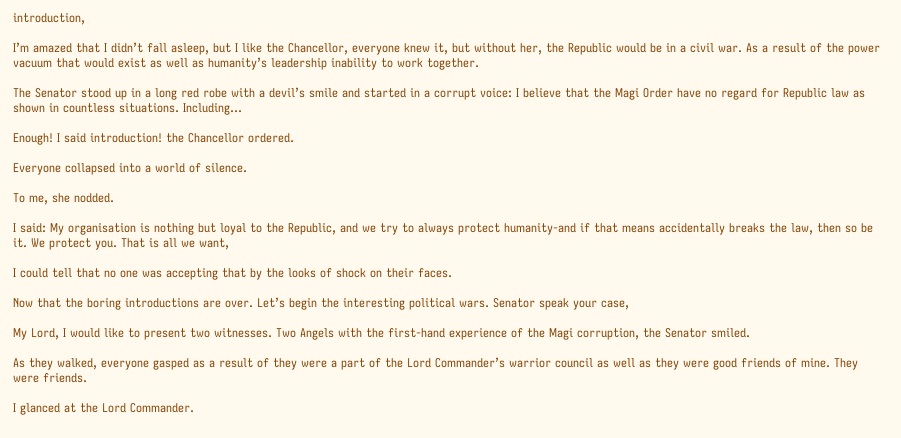introduction,

I’m amazed that I didn’t fall asleep, but I like the Chancellor, everyone knew it, but without her, the Republic would be in a civil war. As a result of the power vacuum that would exist as well as humanity’s leadership inability to work together.

The Senator stood up in a long red robe with a devil’s smile and started in a corrupt voice: I believe that the Magi Order have no regard for Republic law as shown in countless situations. Including...

Enough! I said introduction! the Chancellor ordered.

Everyone collapsed into a world of silence.

To me, she nodded.

I said: My organisation is nothing but loyal to the Republic, and we try to always protect humanity-and if that means accidentally breaks the law, then so be it. We protect you. That is all we want,

I could tell that no one was accepting that by the looks of shock on their faces.

Now that the boring introductions are over. Let’s begin the interesting political wars. Senator speak your case,

My Lord, I would like to present two witnesses. Two Angels with the first-hand experience of the Magi corruption, the Senator smiled.

As they walked, everyone gasped as a result of they were a part of the Lord Commander’s warrior council as well as they were good friends of mine. They were friends.

I glanced at the Lord Commander.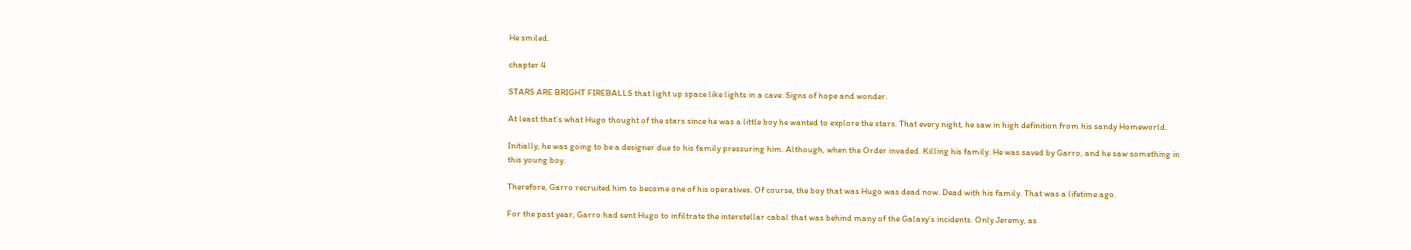He smiled.

chapter 4

STARS ARE BRIGHT FIREBALLS that light up space like lights in a cave. Signs of hope and wonder.

At least that’s what Hugo thought of the stars since he was a little boy he wanted to explore the stars. That every night, he saw in high definition from his sandy Homeworld.

Initially, he was going to be a designer due to his family pressuring him. Although, when the Order invaded. Killing his family. He was saved by Garro, and he saw something in this young boy.

Therefore, Garro recruited him to become one of his operatives. Of course, the boy that was Hugo was dead now. Dead with his family. That was a lifetime ago.

For the past year, Garro had sent Hugo to infiltrate the interstellar cabal that was behind many of the Galaxy’s incidents. Only Jeremy, as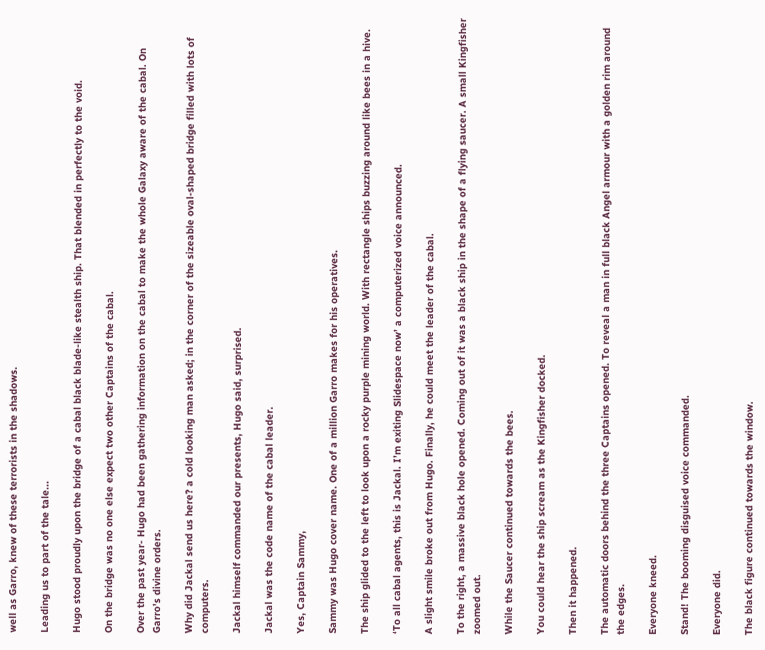well as Garro, knew of these terrorists in the shadows.

Leading us to part of the tale...

Hugo stood proudly upon the bridge of a cabal black blade-like stealth ship. That blended in perfectly to the void.

On the bridge was no one else expect two other Captains of the cabal.

Over the past year- Hugo had been gathering information on the cabal to make the whole Galaxy aware of the cabal. On Garro’s divine orders.

Why did Jackal send us here? a cold looking man asked; in the corner of the sizeable oval-shaped bridge filled with lots of computers.

Jackal himself commanded our presents, Hugo said, surprised.

Jackal was the code name of the cabal leader.

Yes, Captain Sammy,

Sammy was Hugo cover name. One of a million Garro makes for his operatives.

The ship glided to the left to look upon a rocky purple mining world. With rectangle ships buzzing around like bees in a hive.

‘To all cabal agents, this is Jackal. I’m exiting Slidespace now’ a computerized voice announced.

A slight smile broke out from Hugo. Finally, he could meet the leader of the cabal.

To the right, a massive black hole opened. Coming out of it was a black ship in the shape of a flying saucer. A small Kingfisher zoomed out.

While the Saucer continued towards the bees.

You could hear the ship scream as the Kingfisher docked.

Then it happened.

The automatic doors behind the three Captains opened. To reveal a man in full black Angel armour with a golden rim around the edges.

Everyone kneed.

Stand! The booming disguised voice commanded.

Everyone did.

The black figure continued towards the window.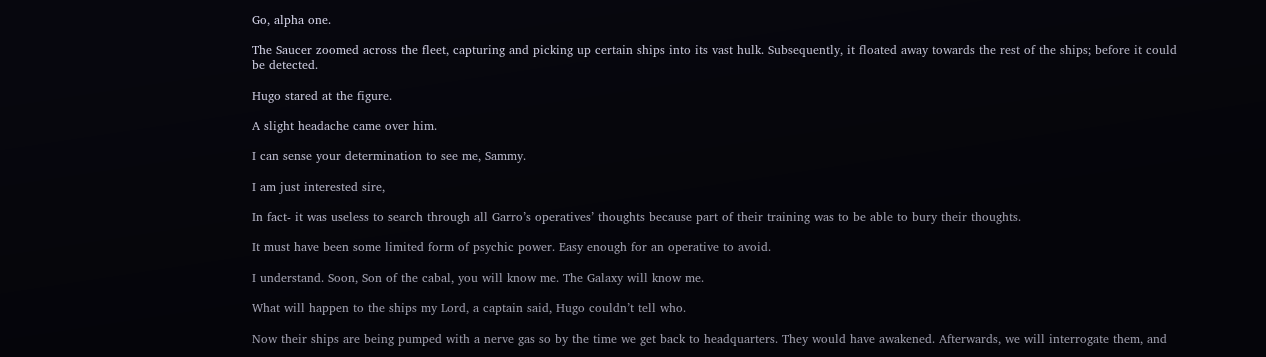Go, alpha one.

The Saucer zoomed across the fleet, capturing and picking up certain ships into its vast hulk. Subsequently, it floated away towards the rest of the ships; before it could be detected.

Hugo stared at the figure.

A slight headache came over him.

I can sense your determination to see me, Sammy.

I am just interested sire,

In fact- it was useless to search through all Garro’s operatives’ thoughts because part of their training was to be able to bury their thoughts.

It must have been some limited form of psychic power. Easy enough for an operative to avoid.

I understand. Soon, Son of the cabal, you will know me. The Galaxy will know me.

What will happen to the ships my Lord, a captain said, Hugo couldn’t tell who.

Now their ships are being pumped with a nerve gas so by the time we get back to headquarters. They would have awakened. Afterwards, we will interrogate them, and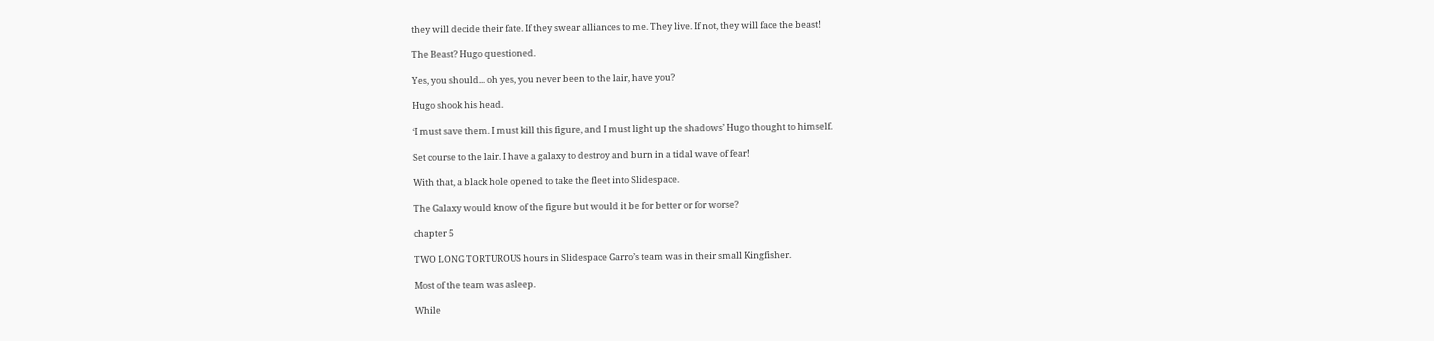they will decide their fate. If they swear alliances to me. They live. If not, they will face the beast!

The Beast? Hugo questioned.

Yes, you should... oh yes, you never been to the lair, have you?

Hugo shook his head.

‘I must save them. I must kill this figure, and I must light up the shadows’ Hugo thought to himself.

Set course to the lair. I have a galaxy to destroy and burn in a tidal wave of fear!

With that, a black hole opened to take the fleet into Slidespace.

The Galaxy would know of the figure but would it be for better or for worse?

chapter 5

TWO LONG TORTUROUS hours in Slidespace Garro’s team was in their small Kingfisher.

Most of the team was asleep.

While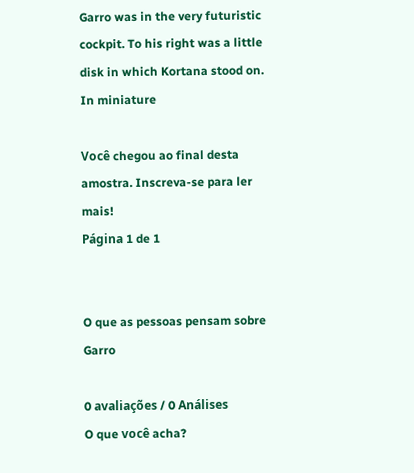Garro was in the very futuristic cockpit. To his right was a little disk in which Kortana stood on. In miniature

Você chegou ao final desta amostra. Inscreva-se para ler mais!
Página 1 de 1


O que as pessoas pensam sobre Garro

0 avaliações / 0 Análises
O que você acha?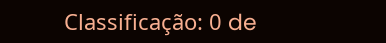Classificação: 0 de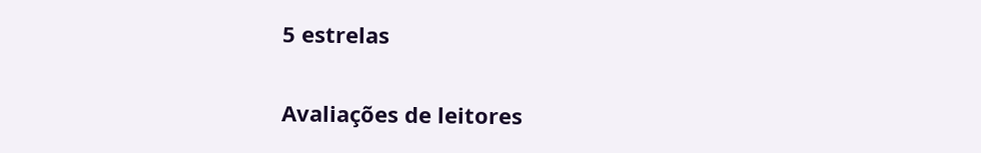5 estrelas

Avaliações de leitores